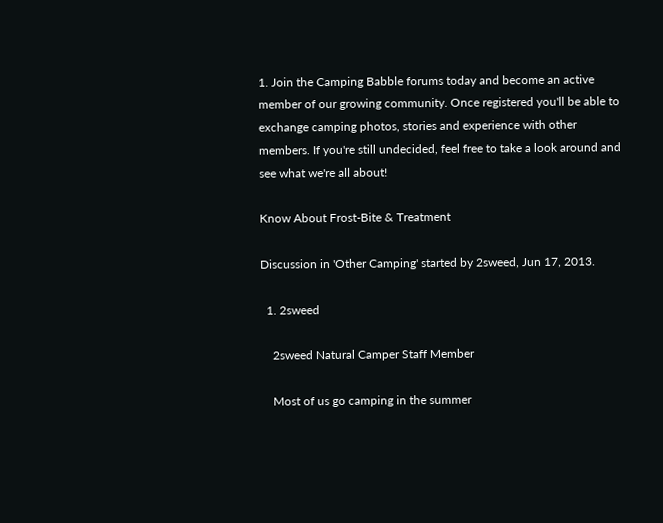1. Join the Camping Babble forums today and become an active member of our growing community. Once registered you'll be able to exchange camping photos, stories and experience with other members. If you're still undecided, feel free to take a look around and see what we're all about!

Know About Frost-Bite & Treatment

Discussion in 'Other Camping' started by 2sweed, Jun 17, 2013.

  1. 2sweed

    2sweed Natural Camper Staff Member

    Most of us go camping in the summer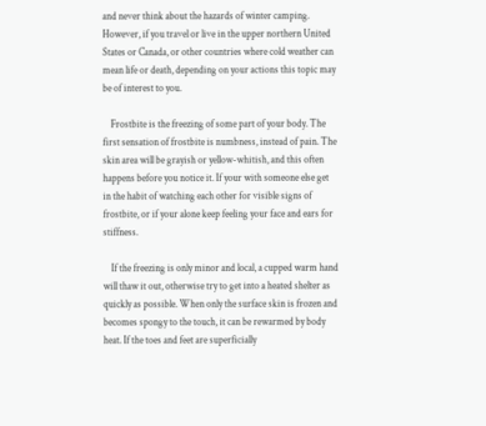and never think about the hazards of winter camping. However, if you travel or live in the upper northern United States or Canada, or other countries where cold weather can mean life or death, depending on your actions this topic may be of interest to you.

    Frostbite is the freezing of some part of your body. The first sensation of frostbite is numbness, instead of pain. The skin area will be grayish or yellow-whitish, and this often happens before you notice it. If your with someone else get in the habit of watching each other for visible signs of frostbite, or if your alone keep feeling your face and ears for stiffness.

    If the freezing is only minor and local, a cupped warm hand will thaw it out, otherwise try to get into a heated shelter as quickly as possible. When only the surface skin is frozen and becomes spongy to the touch, it can be rewarmed by body heat. If the toes and feet are superficially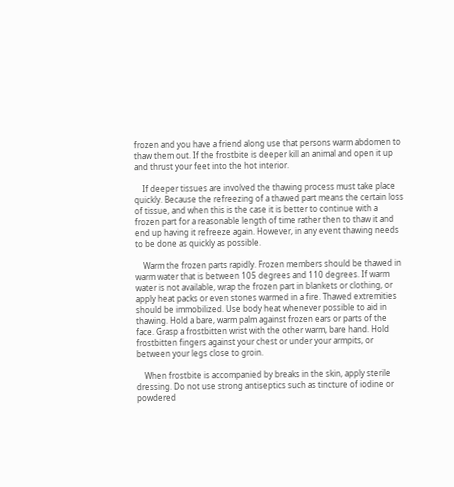frozen and you have a friend along use that persons warm abdomen to thaw them out. If the frostbite is deeper kill an animal and open it up and thrust your feet into the hot interior.

    If deeper tissues are involved the thawing process must take place quickly. Because the refreezing of a thawed part means the certain loss of tissue, and when this is the case it is better to continue with a frozen part for a reasonable length of time rather then to thaw it and end up having it refreeze again. However, in any event thawing needs to be done as quickly as possible.

    Warm the frozen parts rapidly. Frozen members should be thawed in warm water that is between 105 degrees and 110 degrees. If warm water is not available, wrap the frozen part in blankets or clothing, or apply heat packs or even stones warmed in a fire. Thawed extremities should be immobilized. Use body heat whenever possible to aid in thawing. Hold a bare, warm palm against frozen ears or parts of the face. Grasp a frostbitten wrist with the other warm, bare hand. Hold frostbitten fingers against your chest or under your armpits, or between your legs close to groin.

    When frostbite is accompanied by breaks in the skin, apply sterile dressing. Do not use strong antiseptics such as tincture of iodine or powdered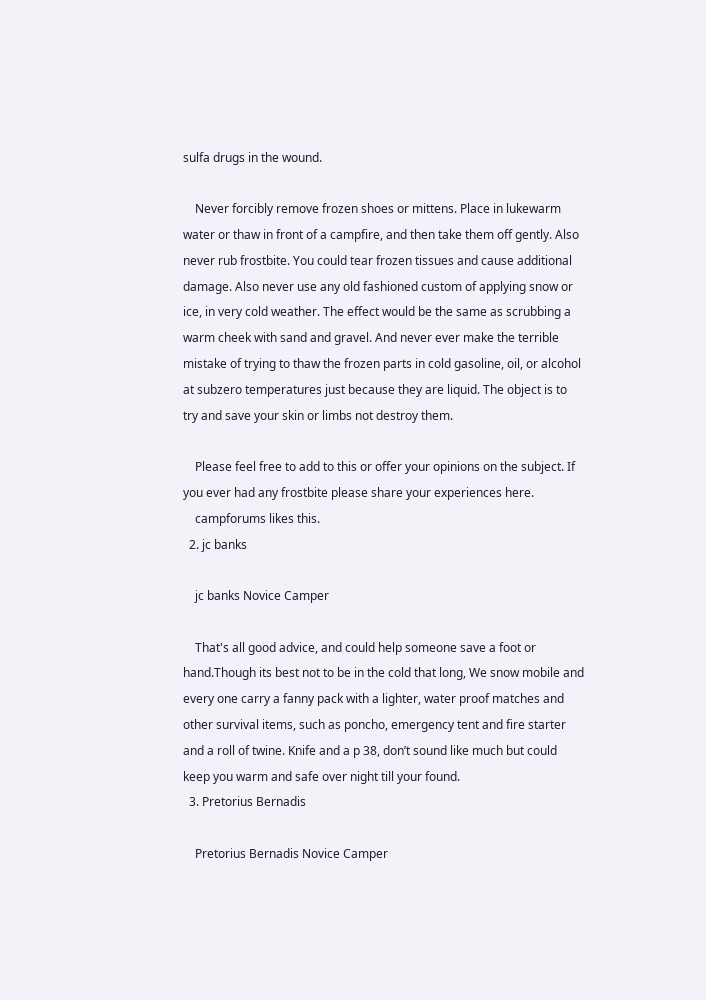sulfa drugs in the wound.

    Never forcibly remove frozen shoes or mittens. Place in lukewarm water or thaw in front of a campfire, and then take them off gently. Also never rub frostbite. You could tear frozen tissues and cause additional damage. Also never use any old fashioned custom of applying snow or ice, in very cold weather. The effect would be the same as scrubbing a warm cheek with sand and gravel. And never ever make the terrible mistake of trying to thaw the frozen parts in cold gasoline, oil, or alcohol at subzero temperatures just because they are liquid. The object is to try and save your skin or limbs not destroy them.

    Please feel free to add to this or offer your opinions on the subject. If you ever had any frostbite please share your experiences here.
    campforums likes this.
  2. jc banks

    jc banks Novice Camper

    That's all good advice, and could help someone save a foot or hand.Though its best not to be in the cold that long, We snow mobile and every one carry a fanny pack with a lighter, water proof matches and other survival items, such as poncho, emergency tent and fire starter and a roll of twine. Knife and a p 38, don’t sound like much but could keep you warm and safe over night till your found.
  3. Pretorius Bernadis

    Pretorius Bernadis Novice Camper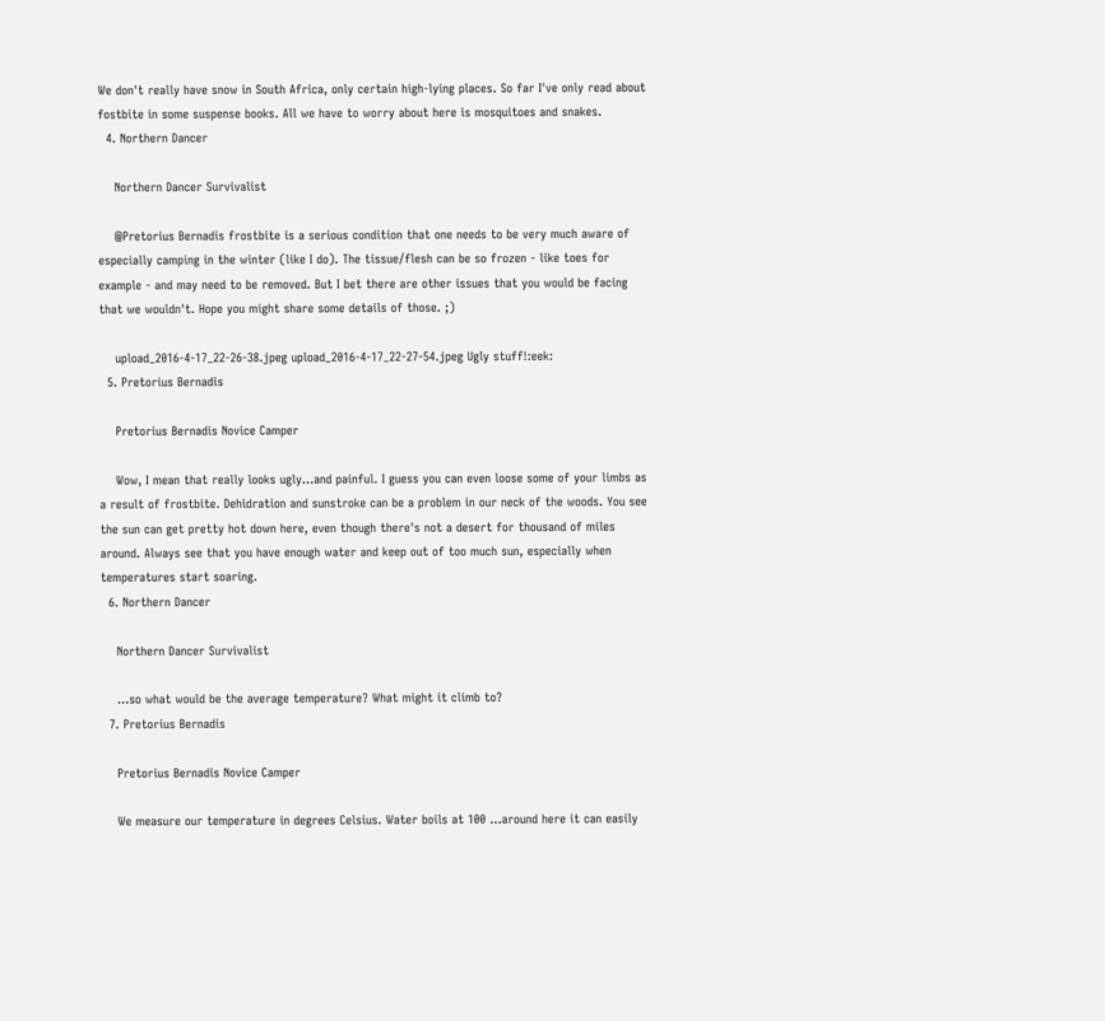We don't really have snow in South Africa, only certain high-lying places. So far I've only read about fostbite in some suspense books. All we have to worry about here is mosquitoes and snakes.
  4. Northern Dancer

    Northern Dancer Survivalist

    @Pretorius Bernadis frostbite is a serious condition that one needs to be very much aware of especially camping in the winter (like I do). The tissue/flesh can be so frozen - like toes for example - and may need to be removed. But I bet there are other issues that you would be facing that we wouldn't. Hope you might share some details of those. ;)

    upload_2016-4-17_22-26-38.jpeg upload_2016-4-17_22-27-54.jpeg Ugly stuff!:eek:
  5. Pretorius Bernadis

    Pretorius Bernadis Novice Camper

    Wow, I mean that really looks ugly...and painful. I guess you can even loose some of your limbs as a result of frostbite. Dehidration and sunstroke can be a problem in our neck of the woods. You see the sun can get pretty hot down here, even though there's not a desert for thousand of miles around. Always see that you have enough water and keep out of too much sun, especially when temperatures start soaring.
  6. Northern Dancer

    Northern Dancer Survivalist

    ...so what would be the average temperature? What might it climb to?
  7. Pretorius Bernadis

    Pretorius Bernadis Novice Camper

    We measure our temperature in degrees Celsius. Water boils at 100 ...around here it can easily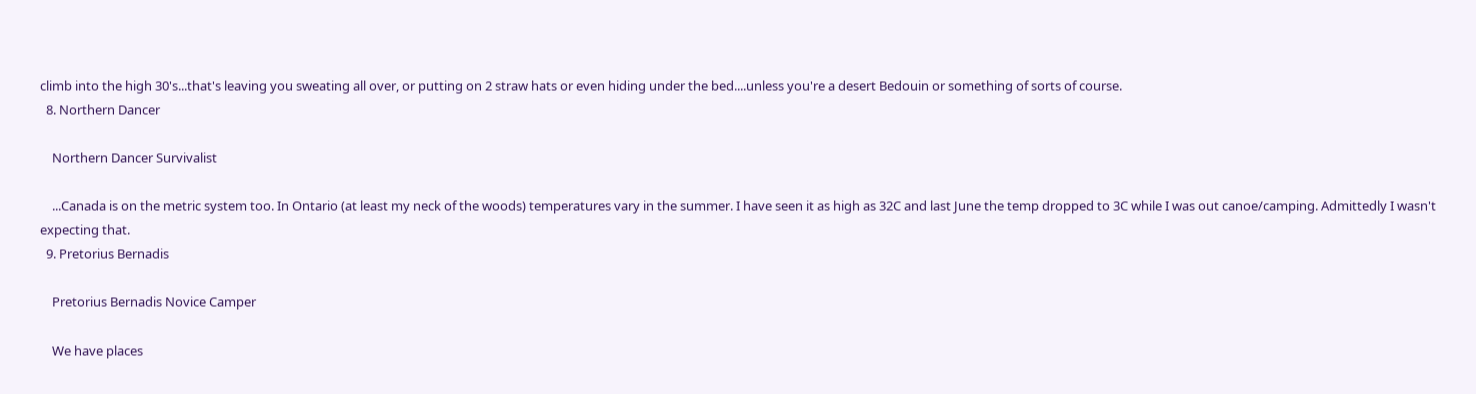climb into the high 30's...that's leaving you sweating all over, or putting on 2 straw hats or even hiding under the bed....unless you're a desert Bedouin or something of sorts of course.
  8. Northern Dancer

    Northern Dancer Survivalist

    ...Canada is on the metric system too. In Ontario (at least my neck of the woods) temperatures vary in the summer. I have seen it as high as 32C and last June the temp dropped to 3C while I was out canoe/camping. Admittedly I wasn't expecting that.
  9. Pretorius Bernadis

    Pretorius Bernadis Novice Camper

    We have places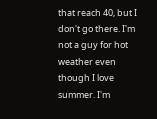that reach 40, but I don't go there. I'm not a guy for hot weather even though I love summer. I'm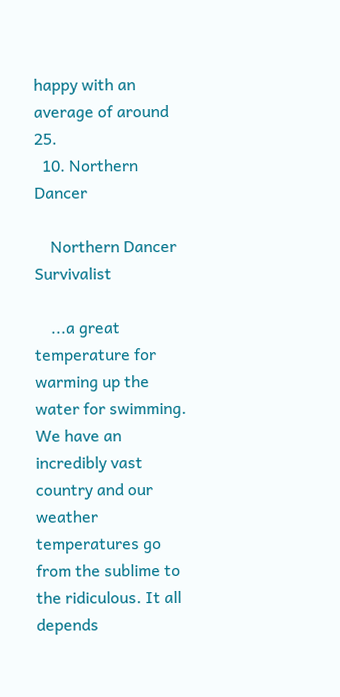happy with an average of around 25.
  10. Northern Dancer

    Northern Dancer Survivalist

    ...a great temperature for warming up the water for swimming. We have an incredibly vast country and our weather temperatures go from the sublime to the ridiculous. It all depends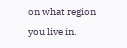on what region you live in.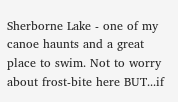Sherborne Lake - one of my canoe haunts and a great place to swim. Not to worry about frost-bite here BUT...if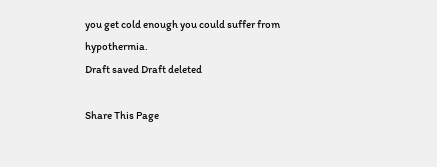you get cold enough you could suffer from hypothermia.
Draft saved Draft deleted

Share This Page